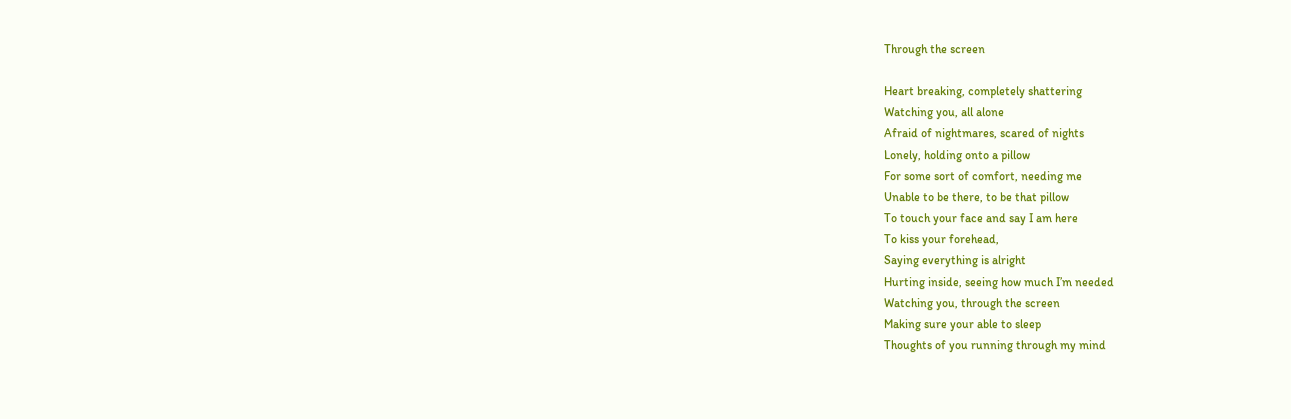Through the screen

Heart breaking, completely shattering
Watching you, all alone
Afraid of nightmares, scared of nights
Lonely, holding onto a pillow
For some sort of comfort, needing me
Unable to be there, to be that pillow
To touch your face and say I am here
To kiss your forehead,
Saying everything is alright
Hurting inside, seeing how much I’m needed
Watching you, through the screen
Making sure your able to sleep
Thoughts of you running through my mind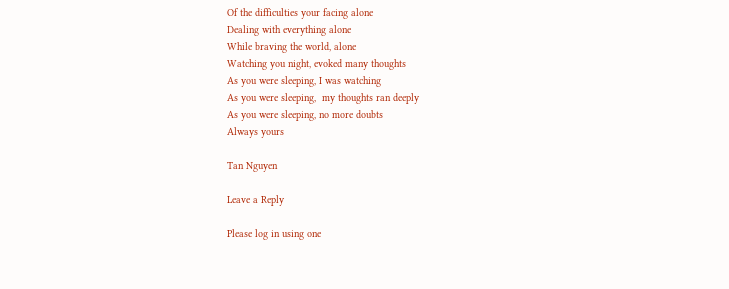Of the difficulties your facing alone
Dealing with everything alone
While braving the world, alone
Watching you night, evoked many thoughts
As you were sleeping, I was watching
As you were sleeping,  my thoughts ran deeply
As you were sleeping, no more doubts
Always yours

Tan Nguyen

Leave a Reply

Please log in using one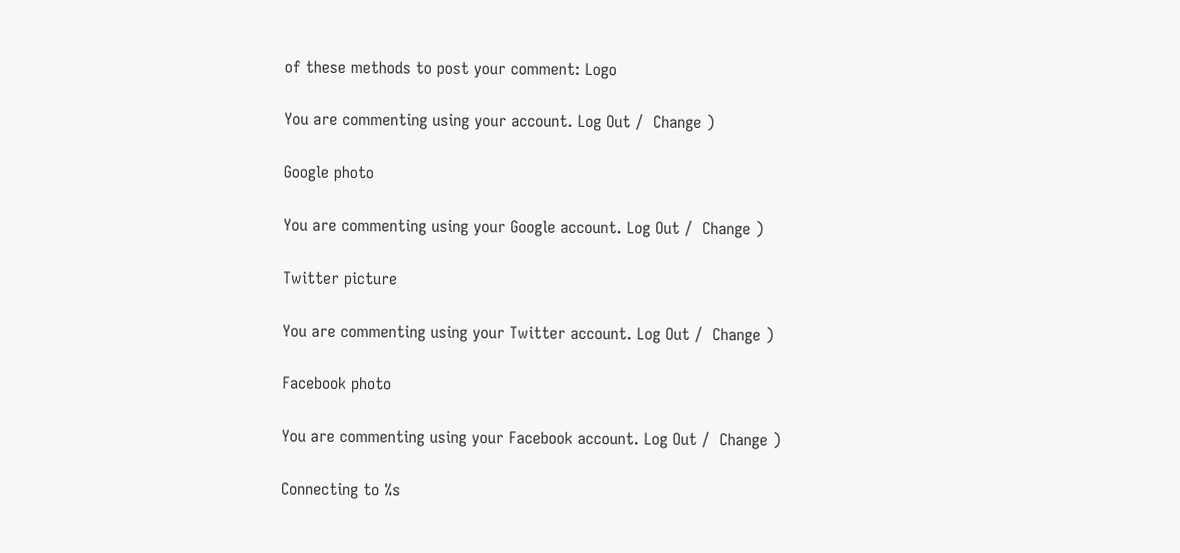of these methods to post your comment: Logo

You are commenting using your account. Log Out /  Change )

Google photo

You are commenting using your Google account. Log Out /  Change )

Twitter picture

You are commenting using your Twitter account. Log Out /  Change )

Facebook photo

You are commenting using your Facebook account. Log Out /  Change )

Connecting to %s